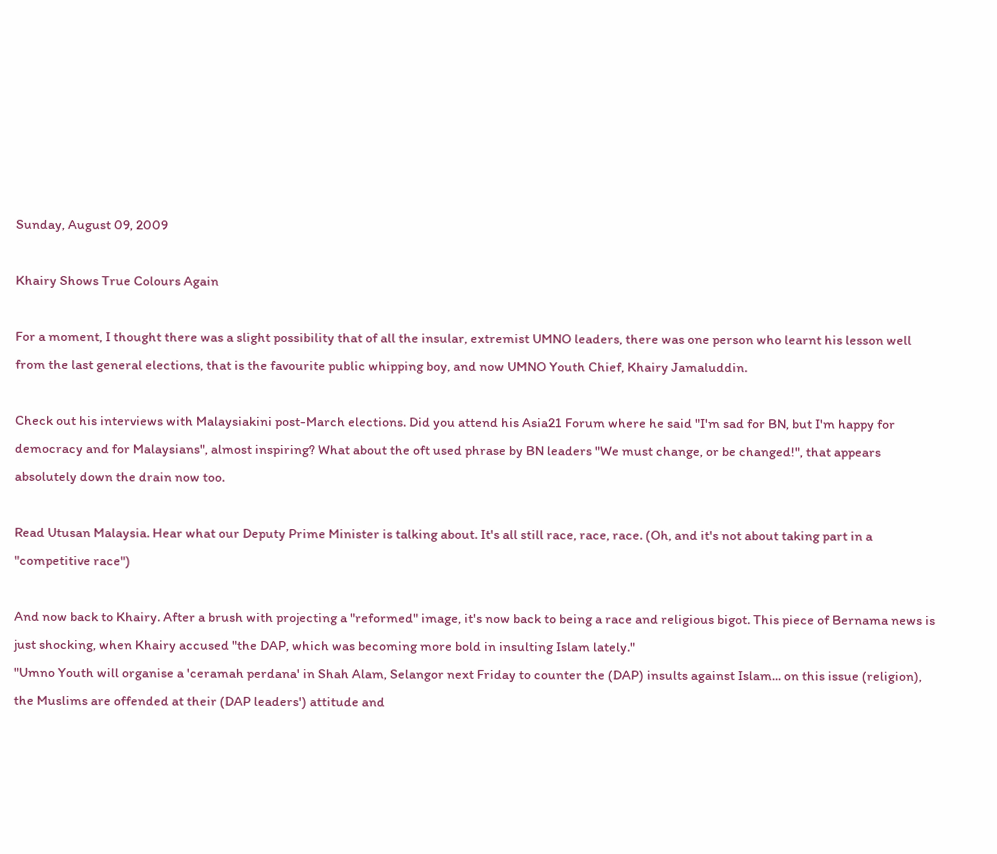Sunday, August 09, 2009

Khairy Shows True Colours Again

For a moment, I thought there was a slight possibility that of all the insular, extremist UMNO leaders, there was one person who learnt his lesson well from the last general elections, that is the favourite public whipping boy, and now UMNO Youth Chief, Khairy Jamaluddin.

Check out his interviews with Malaysiakini post-March elections. Did you attend his Asia21 Forum where he said "I'm sad for BN, but I'm happy for democracy and for Malaysians", almost inspiring? What about the oft used phrase by BN leaders "We must change, or be changed!", that appears absolutely down the drain now too.

Read Utusan Malaysia. Hear what our Deputy Prime Minister is talking about. It's all still race, race, race. (Oh, and it's not about taking part in a "competitive race")

And now back to Khairy. After a brush with projecting a "reformed" image, it's now back to being a race and religious bigot. This piece of Bernama news is just shocking, when Khairy accused "the DAP, which was becoming more bold in insulting Islam lately."
"Umno Youth will organise a 'ceramah perdana' in Shah Alam, Selangor next Friday to counter the (DAP) insults against Islam... on this issue (religion), the Muslims are offended at their (DAP leaders') attitude and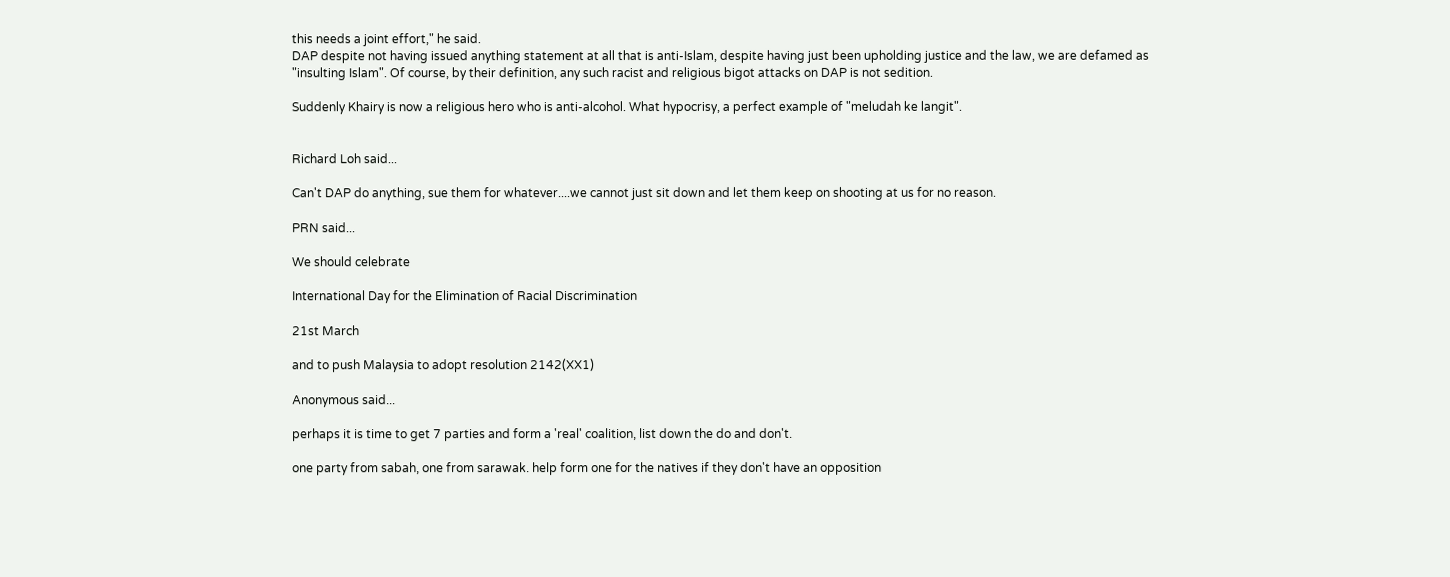this needs a joint effort," he said.
DAP despite not having issued anything statement at all that is anti-Islam, despite having just been upholding justice and the law, we are defamed as "insulting Islam". Of course, by their definition, any such racist and religious bigot attacks on DAP is not sedition.

Suddenly Khairy is now a religious hero who is anti-alcohol. What hypocrisy, a perfect example of "meludah ke langit".


Richard Loh said...

Can't DAP do anything, sue them for whatever....we cannot just sit down and let them keep on shooting at us for no reason.

PRN said...

We should celebrate

International Day for the Elimination of Racial Discrimination

21st March

and to push Malaysia to adopt resolution 2142(XX1)

Anonymous said...

perhaps it is time to get 7 parties and form a 'real' coalition, list down the do and don't.

one party from sabah, one from sarawak. help form one for the natives if they don't have an opposition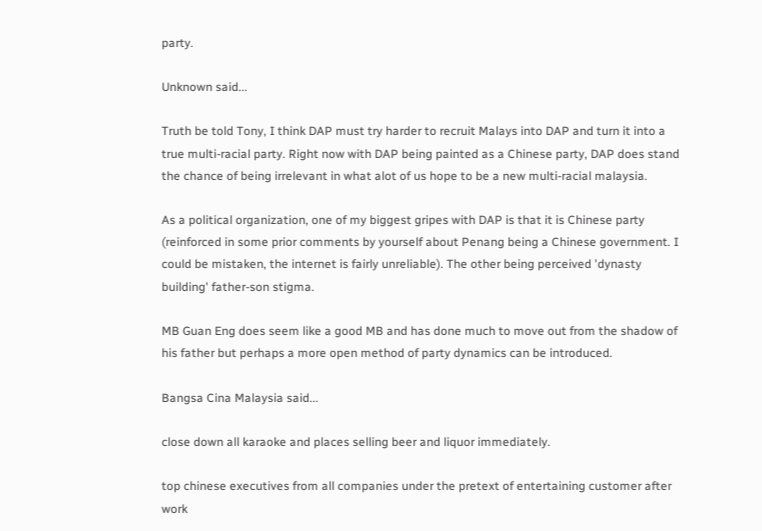party.

Unknown said...

Truth be told Tony, I think DAP must try harder to recruit Malays into DAP and turn it into a true multi-racial party. Right now with DAP being painted as a Chinese party, DAP does stand the chance of being irrelevant in what alot of us hope to be a new multi-racial malaysia.

As a political organization, one of my biggest gripes with DAP is that it is Chinese party (reinforced in some prior comments by yourself about Penang being a Chinese government. I could be mistaken, the internet is fairly unreliable). The other being perceived 'dynasty building' father-son stigma.

MB Guan Eng does seem like a good MB and has done much to move out from the shadow of his father but perhaps a more open method of party dynamics can be introduced.

Bangsa Cina Malaysia said...

close down all karaoke and places selling beer and liquor immediately.

top chinese executives from all companies under the pretext of entertaining customer after work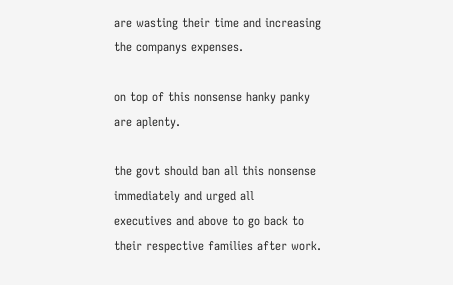are wasting their time and increasing the companys expenses.

on top of this nonsense hanky panky
are aplenty.

the govt should ban all this nonsense immediately and urged all
executives and above to go back to their respective families after work.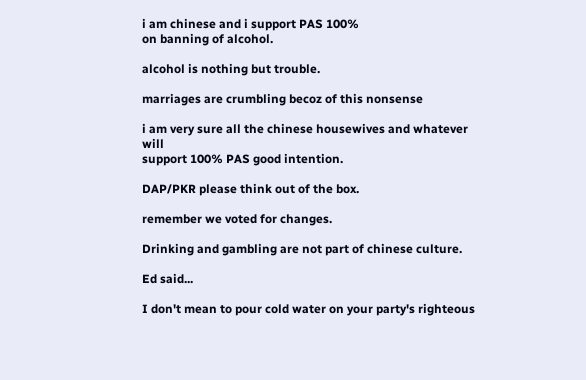i am chinese and i support PAS 100%
on banning of alcohol.

alcohol is nothing but trouble.

marriages are crumbling becoz of this nonsense

i am very sure all the chinese housewives and whatever will
support 100% PAS good intention.

DAP/PKR please think out of the box.

remember we voted for changes.

Drinking and gambling are not part of chinese culture.

Ed said...

I don't mean to pour cold water on your party's righteous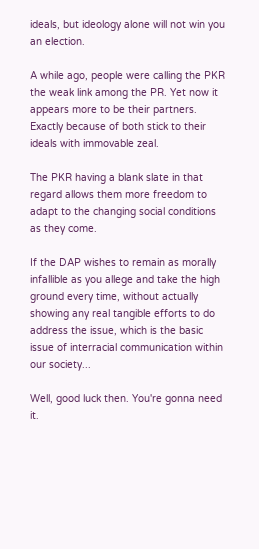ideals, but ideology alone will not win you an election.

A while ago, people were calling the PKR the weak link among the PR. Yet now it appears more to be their partners. Exactly because of both stick to their ideals with immovable zeal.

The PKR having a blank slate in that regard allows them more freedom to adapt to the changing social conditions as they come.

If the DAP wishes to remain as morally infallible as you allege and take the high ground every time, without actually showing any real tangible efforts to do address the issue, which is the basic issue of interracial communication within our society...

Well, good luck then. You're gonna need it.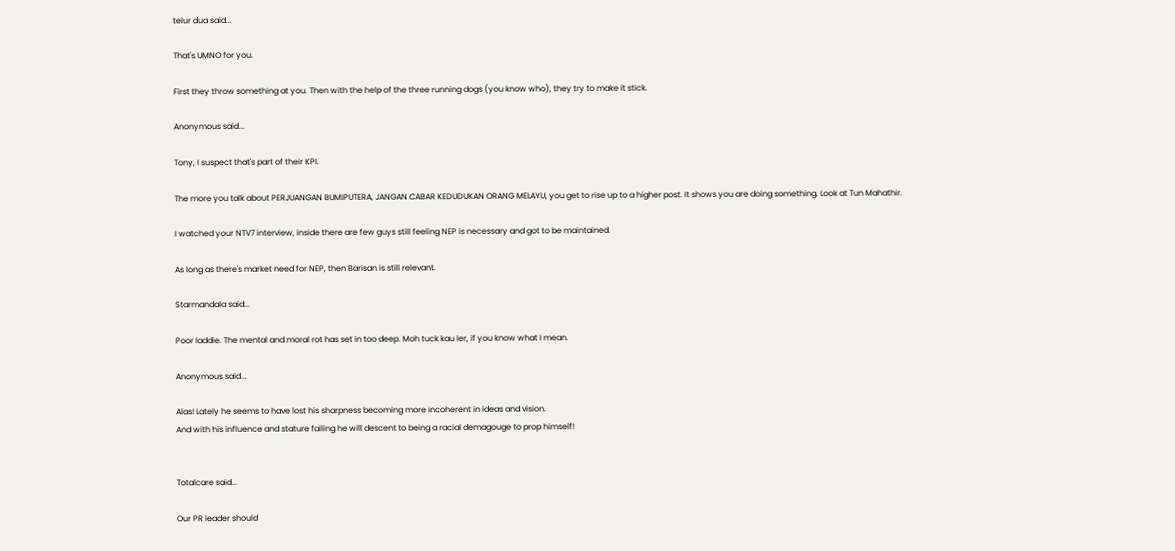telur dua said...

That's UMNO for you.

First they throw something at you. Then with the help of the three running dogs (you know who), they try to make it stick.

Anonymous said...

Tony, I suspect that's part of their KPI.

The more you talk about PERJUANGAN BUMIPUTERA, JANGAN CABAR KEDUDUKAN ORANG MELAYU, you get to rise up to a higher post. It shows you are doing something. Look at Tun Mahathir.

I watched your NTV7 interview, inside there are few guys still feeling NEP is necessary and got to be maintained.

As long as there's market need for NEP, then Barisan is still relevant.

Starmandala said...

Poor laddie. The mental and moral rot has set in too deep. Moh tuck kau ler, if you know what I mean.

Anonymous said...

Alas! Lately he seems to have lost his sharpness becoming more incoherent in ideas and vision.
And with his influence and stature failing he will descent to being a racial demagouge to prop himself!


Totalcare said...

Our PR leader should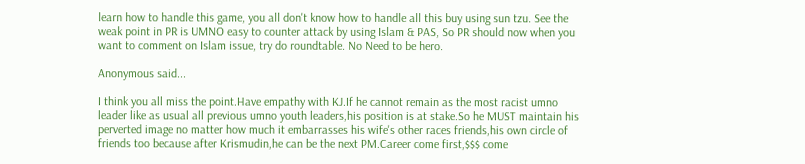learn how to handle this game, you all don't know how to handle all this buy using sun tzu. See the weak point in PR is UMNO easy to counter attack by using Islam & PAS, So PR should now when you want to comment on Islam issue, try do roundtable. No Need to be hero.

Anonymous said...

I think you all miss the point.Have empathy with KJ.If he cannot remain as the most racist umno leader like as usual all previous umno youth leaders,his position is at stake.So he MUST maintain his perverted image no matter how much it embarrasses his wife's other races friends,his own circle of friends too because after Krismudin,he can be the next PM.Career come first,$$$ come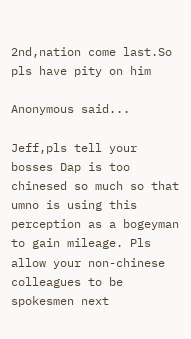2nd,nation come last.So pls have pity on him

Anonymous said...

Jeff,pls tell your bosses Dap is too chinesed so much so that umno is using this perception as a bogeyman to gain mileage. Pls allow your non-chinese colleagues to be spokesmen next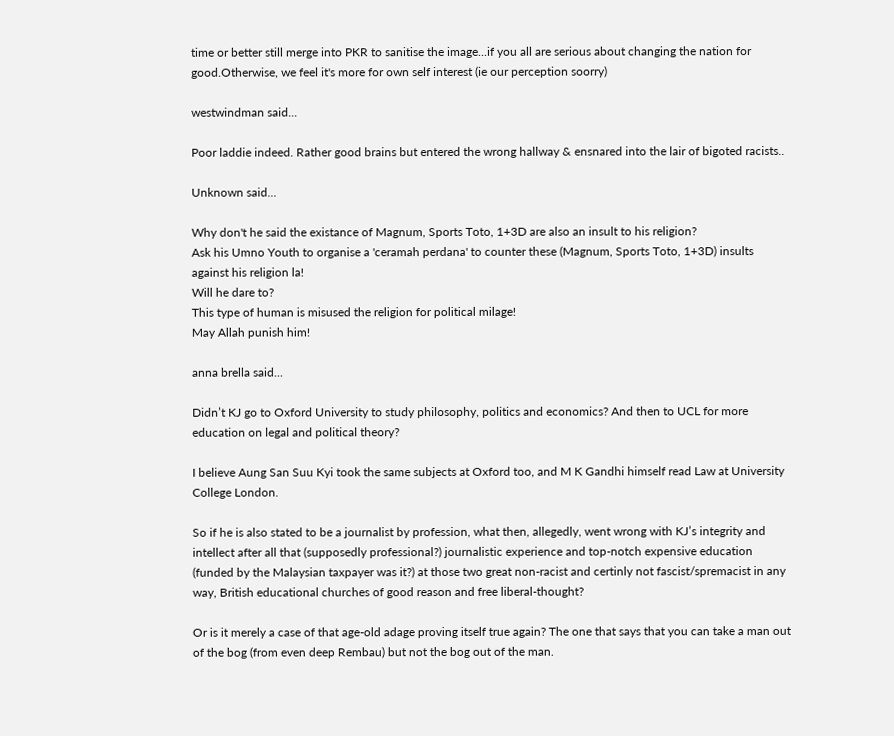time or better still merge into PKR to sanitise the image...if you all are serious about changing the nation for good.Otherwise, we feel it's more for own self interest (ie our perception soorry)

westwindman said...

Poor laddie indeed. Rather good brains but entered the wrong hallway & ensnared into the lair of bigoted racists..

Unknown said...

Why don't he said the existance of Magnum, Sports Toto, 1+3D are also an insult to his religion?
Ask his Umno Youth to organise a 'ceramah perdana' to counter these (Magnum, Sports Toto, 1+3D) insults against his religion la!
Will he dare to?
This type of human is misused the religion for political milage!
May Allah punish him!

anna brella said...

Didn’t KJ go to Oxford University to study philosophy, politics and economics? And then to UCL for more education on legal and political theory?

I believe Aung San Suu Kyi took the same subjects at Oxford too, and M K Gandhi himself read Law at University College London.

So if he is also stated to be a journalist by profession, what then, allegedly, went wrong with KJ’s integrity and intellect after all that (supposedly professional?) journalistic experience and top-notch expensive education (funded by the Malaysian taxpayer was it?) at those two great non-racist and certinly not fascist/spremacist in any way, British educational churches of good reason and free liberal-thought?

Or is it merely a case of that age-old adage proving itself true again? The one that says that you can take a man out of the bog (from even deep Rembau) but not the bog out of the man.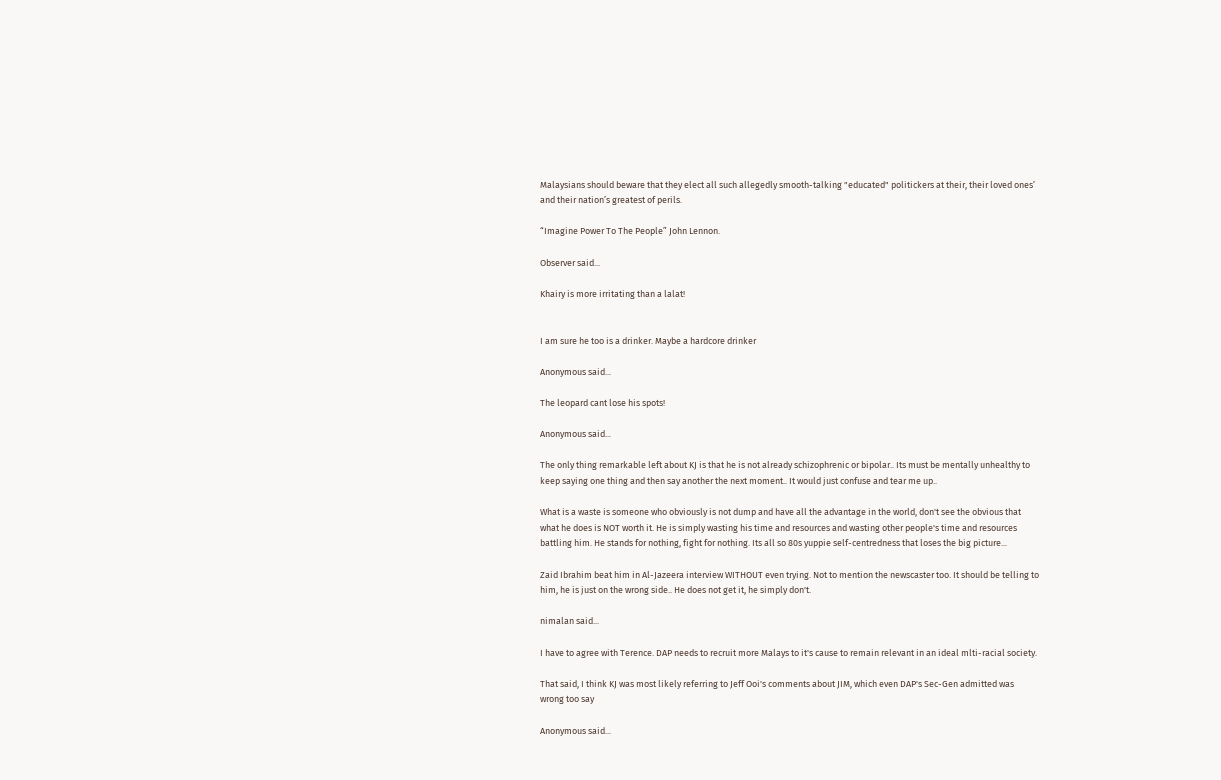Malaysians should beware that they elect all such allegedly smooth-talking "educated" politickers at their, their loved ones’ and their nation’s greatest of perils.

“Imagine Power To The People” John Lennon.

Observer said...

Khairy is more irritating than a lalat!


I am sure he too is a drinker. Maybe a hardcore drinker

Anonymous said...

The leopard cant lose his spots!

Anonymous said...

The only thing remarkable left about KJ is that he is not already schizophrenic or bipolar.. Its must be mentally unhealthy to keep saying one thing and then say another the next moment.. It would just confuse and tear me up..

What is a waste is someone who obviously is not dump and have all the advantage in the world, don't see the obvious that what he does is NOT worth it. He is simply wasting his time and resources and wasting other people's time and resources battling him. He stands for nothing, fight for nothing. Its all so 80s yuppie self-centredness that loses the big picture...

Zaid Ibrahim beat him in Al-Jazeera interview WITHOUT even trying. Not to mention the newscaster too. It should be telling to him, he is just on the wrong side.. He does not get it, he simply don't.

nimalan said...

I have to agree with Terence. DAP needs to recruit more Malays to it's cause to remain relevant in an ideal mlti-racial society.

That said, I think KJ was most likely referring to Jeff Ooi's comments about JIM, which even DAP's Sec-Gen admitted was wrong too say

Anonymous said...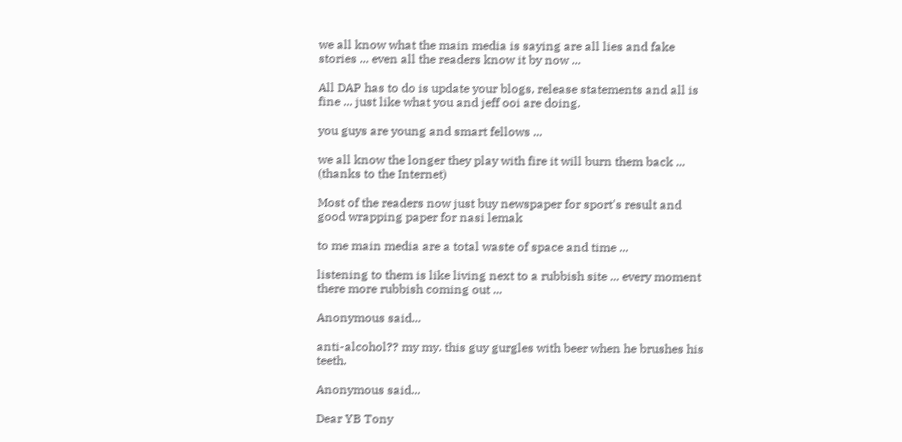we all know what the main media is saying are all lies and fake stories ... even all the readers know it by now ...

All DAP has to do is update your blogs, release statements and all is fine ... just like what you and jeff ooi are doing.

you guys are young and smart fellows ...

we all know the longer they play with fire it will burn them back ... (thanks to the Internet)

Most of the readers now just buy newspaper for sport's result and good wrapping paper for nasi lemak

to me main media are a total waste of space and time ...

listening to them is like living next to a rubbish site ... every moment there more rubbish coming out ...

Anonymous said...

anti-alcohol?? my my. this guy gurgles with beer when he brushes his teeth.

Anonymous said...

Dear YB Tony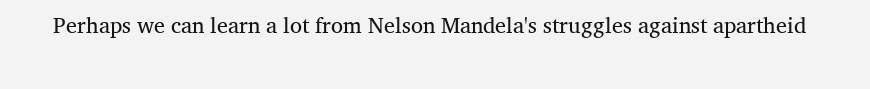Perhaps we can learn a lot from Nelson Mandela's struggles against apartheid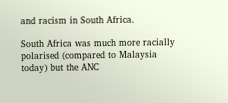and racism in South Africa.

South Africa was much more racially polarised (compared to Malaysia today) but the ANC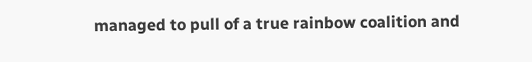managed to pull of a true rainbow coalition and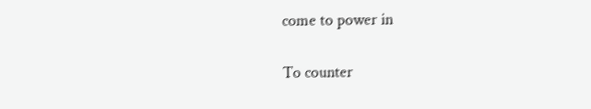come to power in

To counter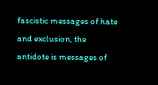fascistic messages of hate and exclusion, the antidote is messages of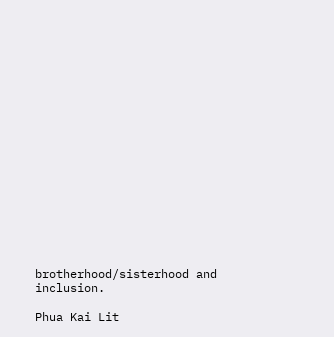brotherhood/sisterhood and inclusion.

Phua Kai Lit